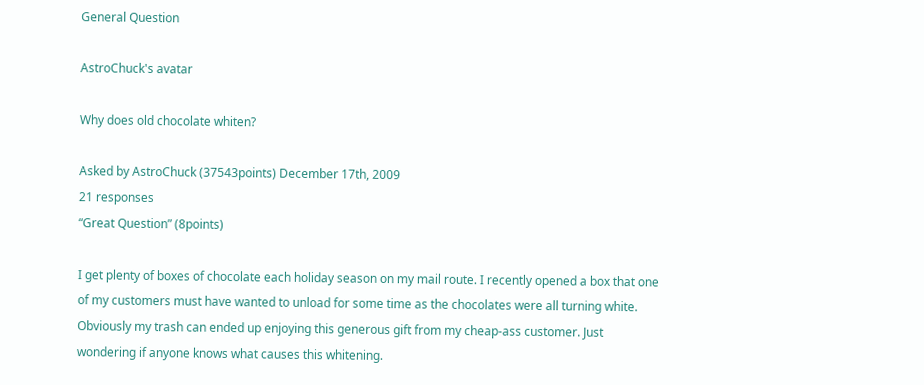General Question

AstroChuck's avatar

Why does old chocolate whiten?

Asked by AstroChuck (37543points) December 17th, 2009
21 responses
“Great Question” (8points)

I get plenty of boxes of chocolate each holiday season on my mail route. I recently opened a box that one of my customers must have wanted to unload for some time as the chocolates were all turning white. Obviously my trash can ended up enjoying this generous gift from my cheap-ass customer. Just wondering if anyone knows what causes this whitening.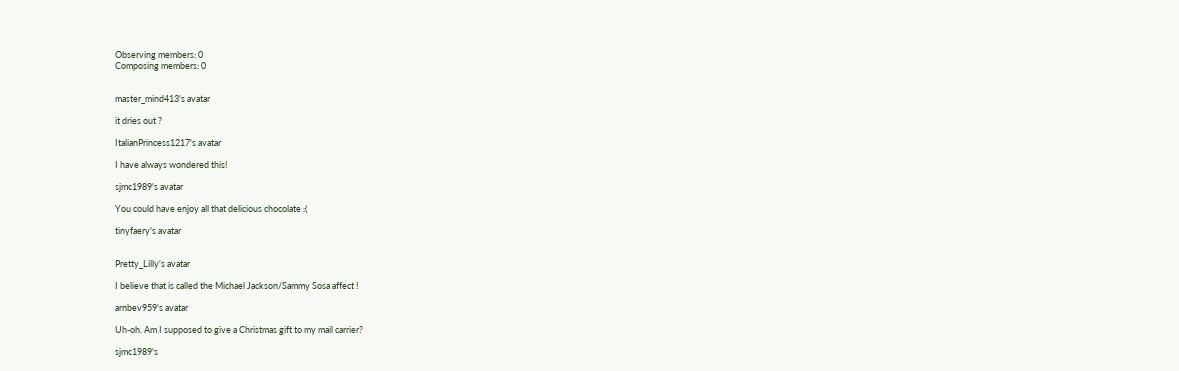Observing members: 0
Composing members: 0


master_mind413's avatar

it dries out ?

ItalianPrincess1217's avatar

I have always wondered this!

sjmc1989's avatar

You could have enjoy all that delicious chocolate :(

tinyfaery's avatar


Pretty_Lilly's avatar

I believe that is called the Michael Jackson/Sammy Sosa affect !

arnbev959's avatar

Uh-oh. Am I supposed to give a Christmas gift to my mail carrier?

sjmc1989's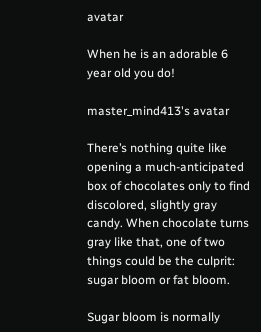avatar

When he is an adorable 6 year old you do!

master_mind413's avatar

There’s nothing quite like opening a much-anticipated box of chocolates only to find discolored, slightly gray candy. When chocolate turns gray like that, one of two things could be the culprit: sugar bloom or fat bloom.

Sugar bloom is normally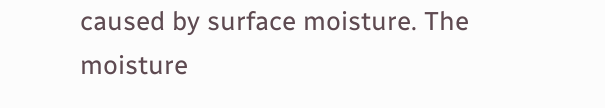caused by surface moisture. The moisture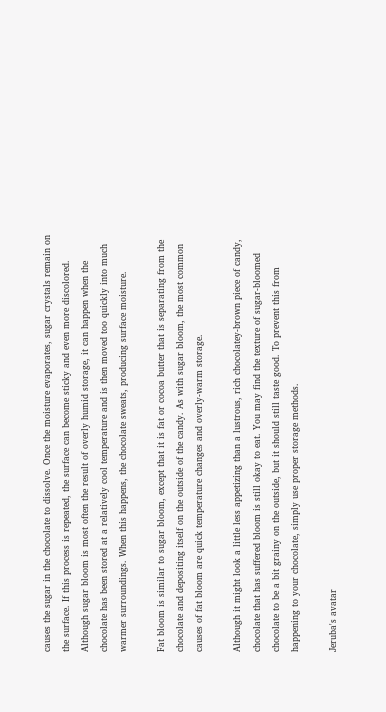causes the sugar in the chocolate to dissolve. Once the moisture evaporates, sugar crystals remain on the surface. If this process is repeated, the surface can become sticky and even more discolored. Although sugar bloom is most often the result of overly humid storage, it can happen when the chocolate has been stored at a relatively cool temperature and is then moved too quickly into much warmer surroundings. When this happens, the chocolate sweats, producing surface moisture.

Fat bloom is similar to sugar bloom, except that it is fat or cocoa butter that is separating from the chocolate and depositing itself on the outside of the candy. As with sugar bloom, the most common causes of fat bloom are quick temperature changes and overly-warm storage.

Although it might look a little less appetizing than a lustrous, rich chocolatey-brown piece of candy, chocolate that has suffered bloom is still okay to eat. You may find the texture of sugar-bloomed chocolate to be a bit grainy on the outside, but it should still taste good. To prevent this from happening to your chocolate, simply use proper storage methods.

Jeruba's avatar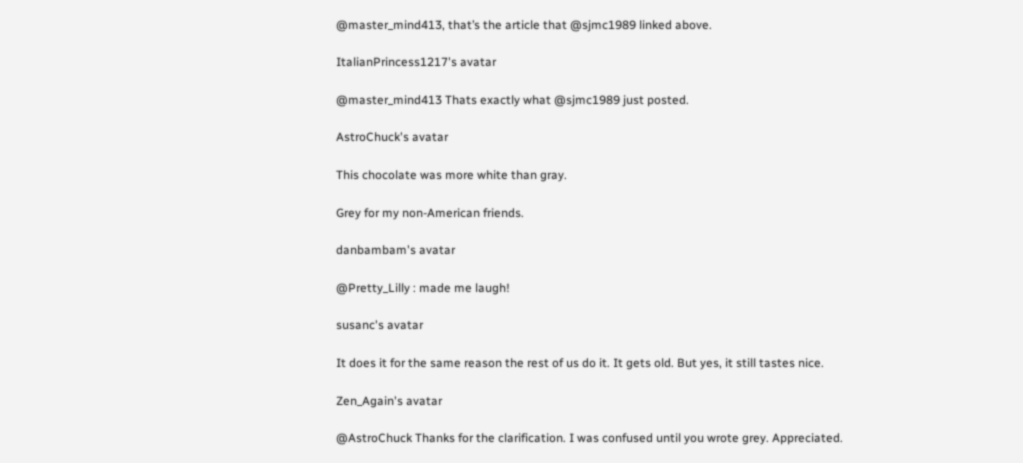@master_mind413, that’s the article that @sjmc1989 linked above.

ItalianPrincess1217's avatar

@master_mind413 Thats exactly what @sjmc1989 just posted.

AstroChuck's avatar

This chocolate was more white than gray.

Grey for my non-American friends.

danbambam's avatar

@Pretty_Lilly : made me laugh!

susanc's avatar

It does it for the same reason the rest of us do it. It gets old. But yes, it still tastes nice.

Zen_Again's avatar

@AstroChuck Thanks for the clarification. I was confused until you wrote grey. Appreciated.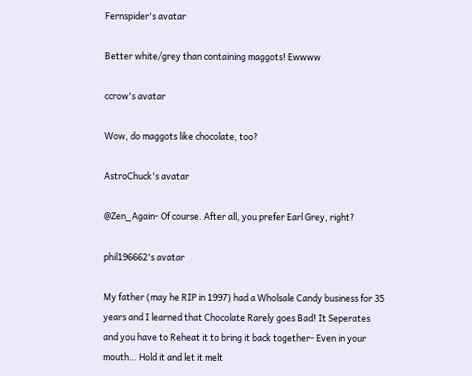Fernspider's avatar

Better white/grey than containing maggots! Ewwww

ccrow's avatar

Wow, do maggots like chocolate, too?

AstroChuck's avatar

@Zen_Again- Of course. After all, you prefer Earl Grey, right?

phil196662's avatar

My father (may he RIP in 1997) had a Wholsale Candy business for 35 years and I learned that Chocolate Rarely goes Bad! It Seperates and you have to Reheat it to bring it back together- Even in your mouth… Hold it and let it melt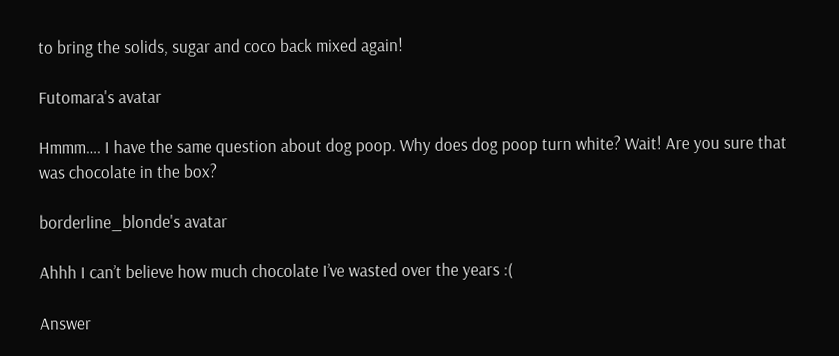to bring the solids, sugar and coco back mixed again!

Futomara's avatar

Hmmm…. I have the same question about dog poop. Why does dog poop turn white? Wait! Are you sure that was chocolate in the box?

borderline_blonde's avatar

Ahhh I can’t believe how much chocolate I’ve wasted over the years :(

Answer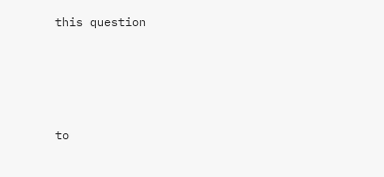this question




to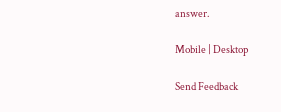answer.

Mobile | Desktop

Send Feedback